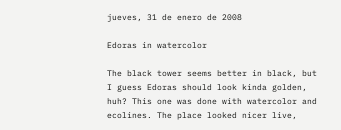jueves, 31 de enero de 2008

Edoras in watercolor

The black tower seems better in black, but I guess Edoras should look kinda golden, huh? This one was done with watercolor and ecolines. The place looked nicer live,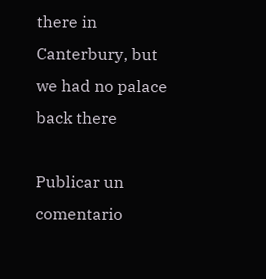there in Canterbury, but we had no palace back there

Publicar un comentario